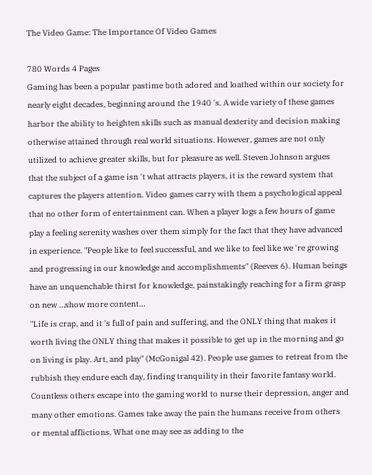The Video Game: The Importance Of Video Games

780 Words 4 Pages
Gaming has been a popular pastime both adored and loathed within our society for nearly eight decades, beginning around the 1940 's. A wide variety of these games harbor the ability to heighten skills such as manual dexterity and decision making otherwise attained through real world situations. However, games are not only utilized to achieve greater skills, but for pleasure as well. Steven Johnson argues that the subject of a game isn 't what attracts players, it is the reward system that captures the players attention. Video games carry with them a psychological appeal that no other form of entertainment can. When a player logs a few hours of game play a feeling serenity washes over them simply for the fact that they have advanced in experience. "People like to feel successful, and we like to feel like we 're growing and progressing in our knowledge and accomplishments" (Reeves 6). Human beings have an unquenchable thirst for knowledge, painstakingly reaching for a firm grasp on new …show more content…
"Life is crap, and it 's full of pain and suffering, and the ONLY thing that makes it worth living the ONLY thing that makes it possible to get up in the morning and go on living is play. Art, and play" (McGonigal 42). People use games to retreat from the rubbish they endure each day, finding tranquility in their favorite fantasy world. Countless others escape into the gaming world to nurse their depression, anger and many other emotions. Games take away the pain the humans receive from others or mental afflictions. What one may see as adding to the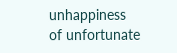unhappiness of unfortunate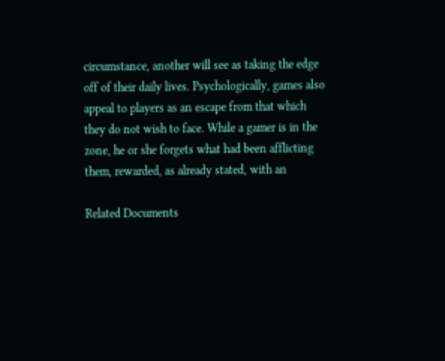circumstance, another will see as taking the edge off of their daily lives. Psychologically, games also appeal to players as an escape from that which they do not wish to face. While a gamer is in the zone, he or she forgets what had been afflicting them, rewarded, as already stated, with an

Related Documents